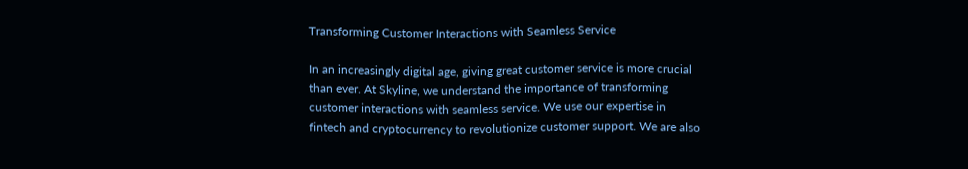Transforming Customer Interactions with Seamless Service

In an increasingly digital age, giving great customer service is more crucial than ever. At Skyline, we understand the importance of transforming customer interactions with seamless service. We use our expertise in fintech and cryptocurrency to revolutionize customer support. We are also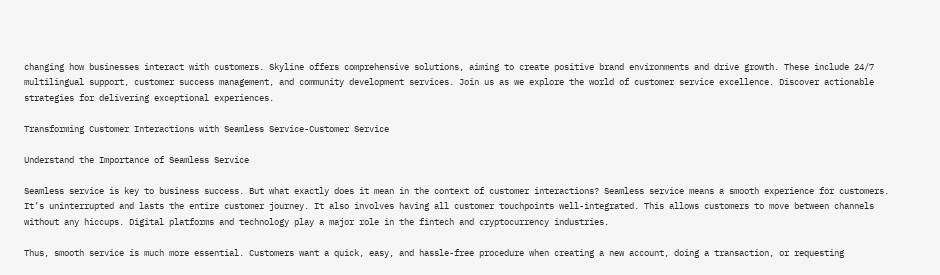changing how businesses interact with customers. Skyline offers comprehensive solutions, aiming to create positive brand environments and drive growth. These include 24/7 multilingual support, customer success management, and community development services. Join us as we explore the world of customer service excellence. Discover actionable strategies for delivering exceptional experiences.

Transforming Customer Interactions with Seamless Service-Customer Service

Understand the Importance of Seamless Service

Seamless service is key to business success. But what exactly does it mean in the context of customer interactions? Seamless service means a smooth experience for customers. It’s uninterrupted and lasts the entire customer journey. It also involves having all customer touchpoints well-integrated. This allows customers to move between channels without any hiccups. Digital platforms and technology play a major role in the fintech and cryptocurrency industries.

Thus, smooth service is much more essential. Customers want a quick, easy, and hassle-free procedure when creating a new account, doing a transaction, or requesting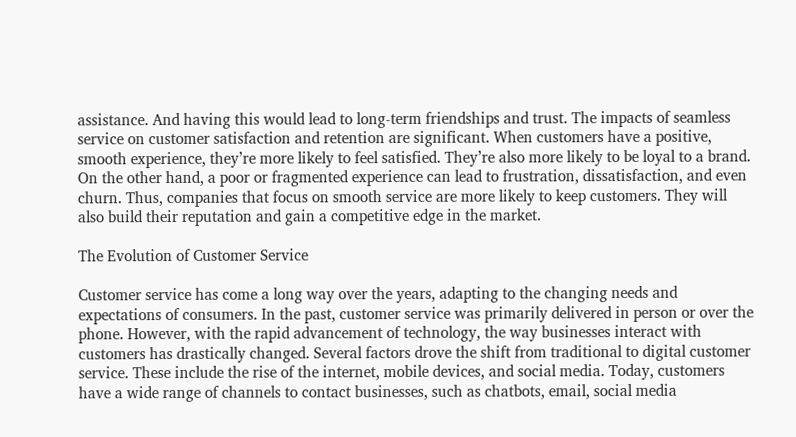assistance. And having this would lead to long-term friendships and trust. The impacts of seamless service on customer satisfaction and retention are significant. When customers have a positive, smooth experience, they’re more likely to feel satisfied. They’re also more likely to be loyal to a brand. On the other hand, a poor or fragmented experience can lead to frustration, dissatisfaction, and even churn. Thus, companies that focus on smooth service are more likely to keep customers. They will also build their reputation and gain a competitive edge in the market.

The Evolution of Customer Service

Customer service has come a long way over the years, adapting to the changing needs and expectations of consumers. In the past, customer service was primarily delivered in person or over the phone. However, with the rapid advancement of technology, the way businesses interact with customers has drastically changed. Several factors drove the shift from traditional to digital customer service. These include the rise of the internet, mobile devices, and social media. Today, customers have a wide range of channels to contact businesses, such as chatbots, email, social media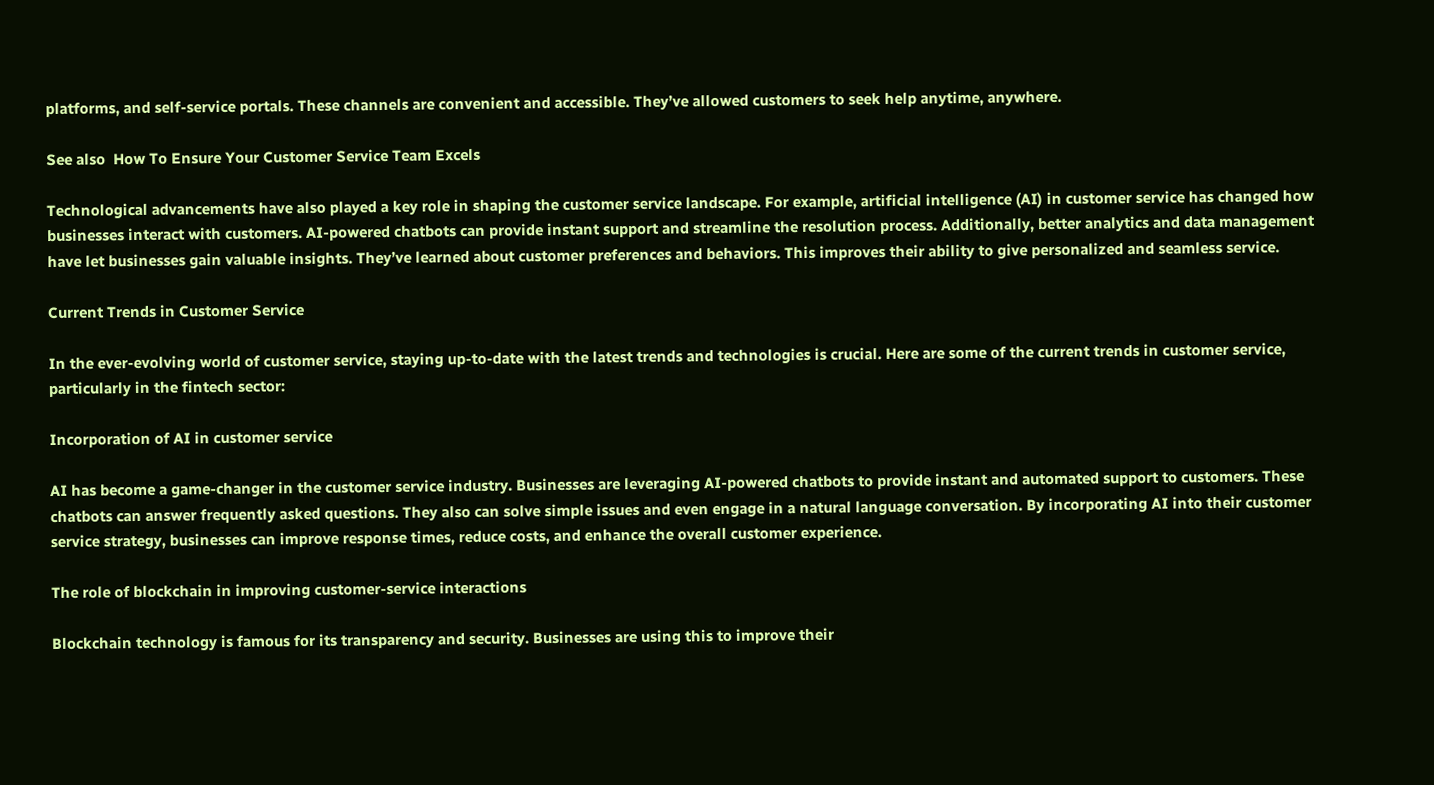platforms, and self-service portals. These channels are convenient and accessible. They’ve allowed customers to seek help anytime, anywhere.

See also  How To Ensure Your Customer Service Team Excels

Technological advancements have also played a key role in shaping the customer service landscape. For example, artificial intelligence (AI) in customer service has changed how businesses interact with customers. AI-powered chatbots can provide instant support and streamline the resolution process. Additionally, better analytics and data management have let businesses gain valuable insights. They’ve learned about customer preferences and behaviors. This improves their ability to give personalized and seamless service.

Current Trends in Customer Service

In the ever-evolving world of customer service, staying up-to-date with the latest trends and technologies is crucial. Here are some of the current trends in customer service, particularly in the fintech sector:

Incorporation of AI in customer service

AI has become a game-changer in the customer service industry. Businesses are leveraging AI-powered chatbots to provide instant and automated support to customers. These chatbots can answer frequently asked questions. They also can solve simple issues and even engage in a natural language conversation. By incorporating AI into their customer service strategy, businesses can improve response times, reduce costs, and enhance the overall customer experience.

The role of blockchain in improving customer-service interactions

Blockchain technology is famous for its transparency and security. Businesses are using this to improve their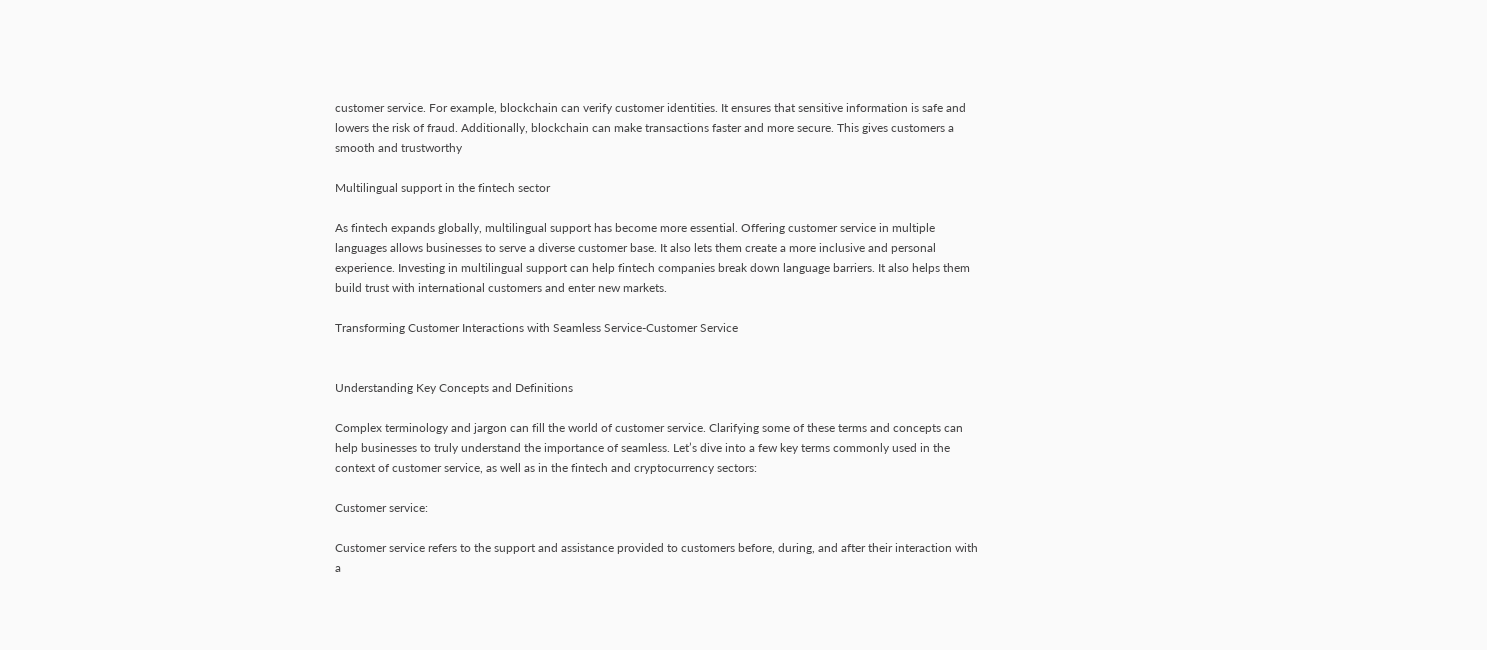customer service. For example, blockchain can verify customer identities. It ensures that sensitive information is safe and lowers the risk of fraud. Additionally, blockchain can make transactions faster and more secure. This gives customers a smooth and trustworthy

Multilingual support in the fintech sector

As fintech expands globally, multilingual support has become more essential. Offering customer service in multiple languages allows businesses to serve a diverse customer base. It also lets them create a more inclusive and personal experience. Investing in multilingual support can help fintech companies break down language barriers. It also helps them build trust with international customers and enter new markets.

Transforming Customer Interactions with Seamless Service-Customer Service


Understanding Key Concepts and Definitions

Complex terminology and jargon can fill the world of customer service. Clarifying some of these terms and concepts can help businesses to truly understand the importance of seamless. Let’s dive into a few key terms commonly used in the context of customer service, as well as in the fintech and cryptocurrency sectors:

Customer service:

Customer service refers to the support and assistance provided to customers before, during, and after their interaction with a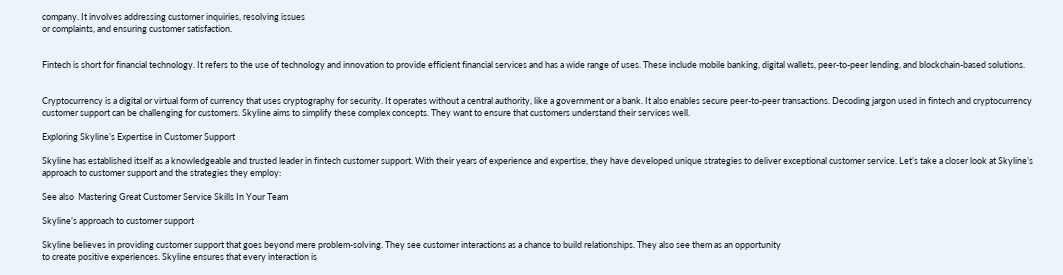company. It involves addressing customer inquiries, resolving issues
or complaints, and ensuring customer satisfaction.


Fintech is short for financial technology. It refers to the use of technology and innovation to provide efficient financial services and has a wide range of uses. These include mobile banking, digital wallets, peer-to-peer lending, and blockchain-based solutions.


Cryptocurrency is a digital or virtual form of currency that uses cryptography for security. It operates without a central authority, like a government or a bank. It also enables secure peer-to-peer transactions. Decoding jargon used in fintech and cryptocurrency customer support can be challenging for customers. Skyline aims to simplify these complex concepts. They want to ensure that customers understand their services well.

Exploring Skyline’s Expertise in Customer Support

Skyline has established itself as a knowledgeable and trusted leader in fintech customer support. With their years of experience and expertise, they have developed unique strategies to deliver exceptional customer service. Let’s take a closer look at Skyline’s approach to customer support and the strategies they employ:

See also  Mastering Great Customer Service Skills In Your Team

Skyline’s approach to customer support

Skyline believes in providing customer support that goes beyond mere problem-solving. They see customer interactions as a chance to build relationships. They also see them as an opportunity
to create positive experiences. Skyline ensures that every interaction is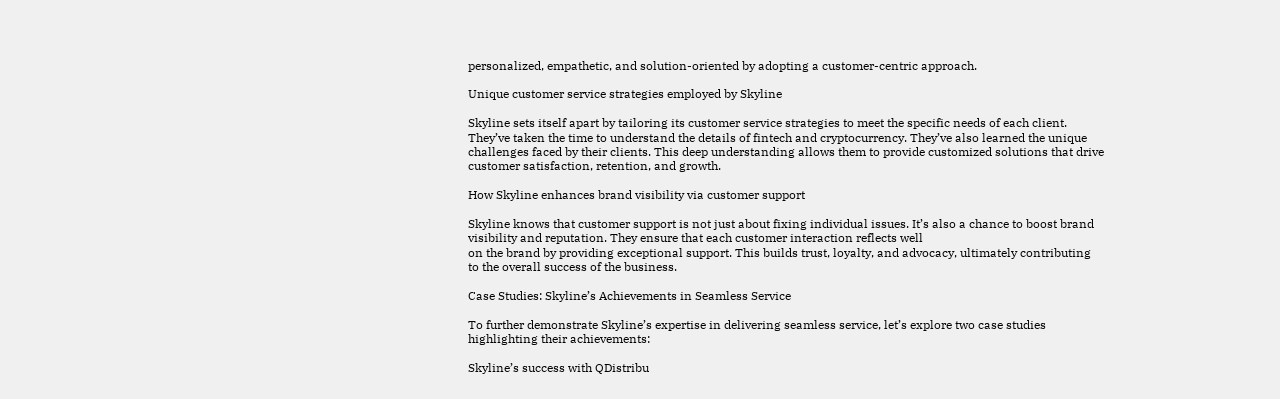personalized, empathetic, and solution-oriented by adopting a customer-centric approach.

Unique customer service strategies employed by Skyline

Skyline sets itself apart by tailoring its customer service strategies to meet the specific needs of each client. They’ve taken the time to understand the details of fintech and cryptocurrency. They’ve also learned the unique challenges faced by their clients. This deep understanding allows them to provide customized solutions that drive customer satisfaction, retention, and growth.

How Skyline enhances brand visibility via customer support

Skyline knows that customer support is not just about fixing individual issues. It’s also a chance to boost brand visibility and reputation. They ensure that each customer interaction reflects well
on the brand by providing exceptional support. This builds trust, loyalty, and advocacy, ultimately contributing to the overall success of the business.

Case Studies: Skyline’s Achievements in Seamless Service

To further demonstrate Skyline’s expertise in delivering seamless service, let’s explore two case studies highlighting their achievements:

Skyline’s success with QDistribu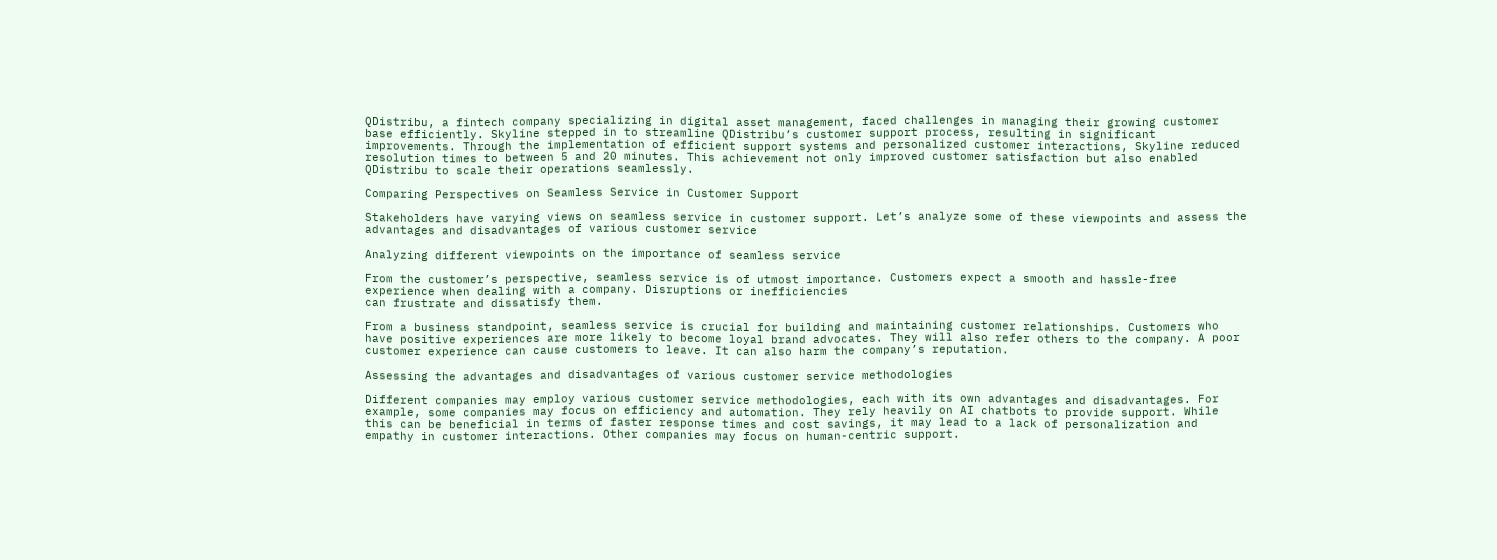QDistribu, a fintech company specializing in digital asset management, faced challenges in managing their growing customer base efficiently. Skyline stepped in to streamline QDistribu’s customer support process, resulting in significant improvements. Through the implementation of efficient support systems and personalized customer interactions, Skyline reduced resolution times to between 5 and 20 minutes. This achievement not only improved customer satisfaction but also enabled QDistribu to scale their operations seamlessly.

Comparing Perspectives on Seamless Service in Customer Support

Stakeholders have varying views on seamless service in customer support. Let’s analyze some of these viewpoints and assess the advantages and disadvantages of various customer service

Analyzing different viewpoints on the importance of seamless service

From the customer’s perspective, seamless service is of utmost importance. Customers expect a smooth and hassle-free experience when dealing with a company. Disruptions or inefficiencies
can frustrate and dissatisfy them.

From a business standpoint, seamless service is crucial for building and maintaining customer relationships. Customers who have positive experiences are more likely to become loyal brand advocates. They will also refer others to the company. A poor customer experience can cause customers to leave. It can also harm the company’s reputation.

Assessing the advantages and disadvantages of various customer service methodologies

Different companies may employ various customer service methodologies, each with its own advantages and disadvantages. For example, some companies may focus on efficiency and automation. They rely heavily on AI chatbots to provide support. While this can be beneficial in terms of faster response times and cost savings, it may lead to a lack of personalization and empathy in customer interactions. Other companies may focus on human-centric support.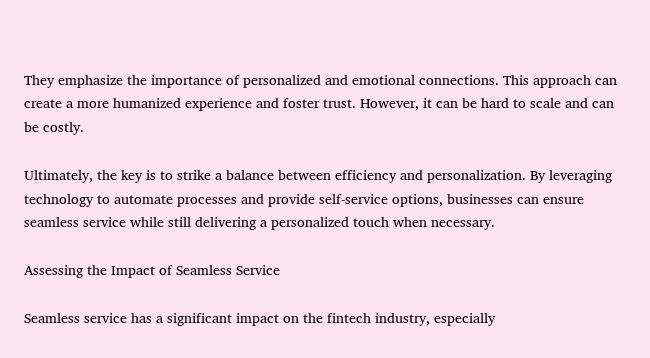They emphasize the importance of personalized and emotional connections. This approach can create a more humanized experience and foster trust. However, it can be hard to scale and can be costly.

Ultimately, the key is to strike a balance between efficiency and personalization. By leveraging technology to automate processes and provide self-service options, businesses can ensure seamless service while still delivering a personalized touch when necessary.

Assessing the Impact of Seamless Service

Seamless service has a significant impact on the fintech industry, especially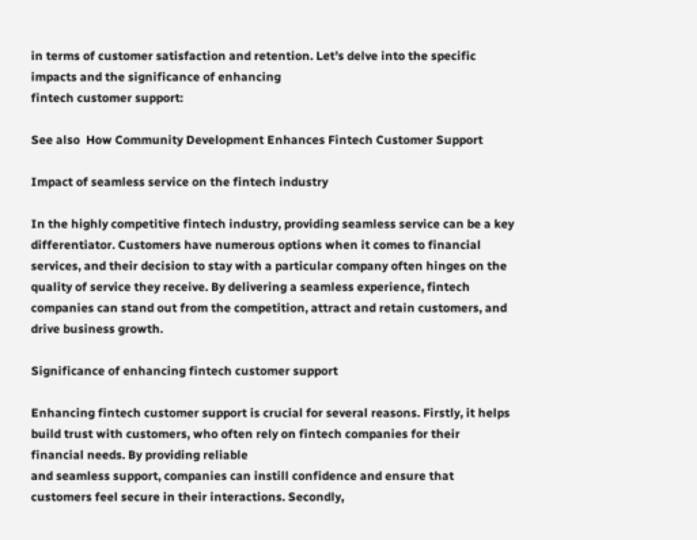in terms of customer satisfaction and retention. Let’s delve into the specific impacts and the significance of enhancing
fintech customer support:

See also  How Community Development Enhances Fintech Customer Support

Impact of seamless service on the fintech industry

In the highly competitive fintech industry, providing seamless service can be a key differentiator. Customers have numerous options when it comes to financial services, and their decision to stay with a particular company often hinges on the quality of service they receive. By delivering a seamless experience, fintech companies can stand out from the competition, attract and retain customers, and drive business growth.

Significance of enhancing fintech customer support

Enhancing fintech customer support is crucial for several reasons. Firstly, it helps build trust with customers, who often rely on fintech companies for their financial needs. By providing reliable
and seamless support, companies can instill confidence and ensure that customers feel secure in their interactions. Secondly,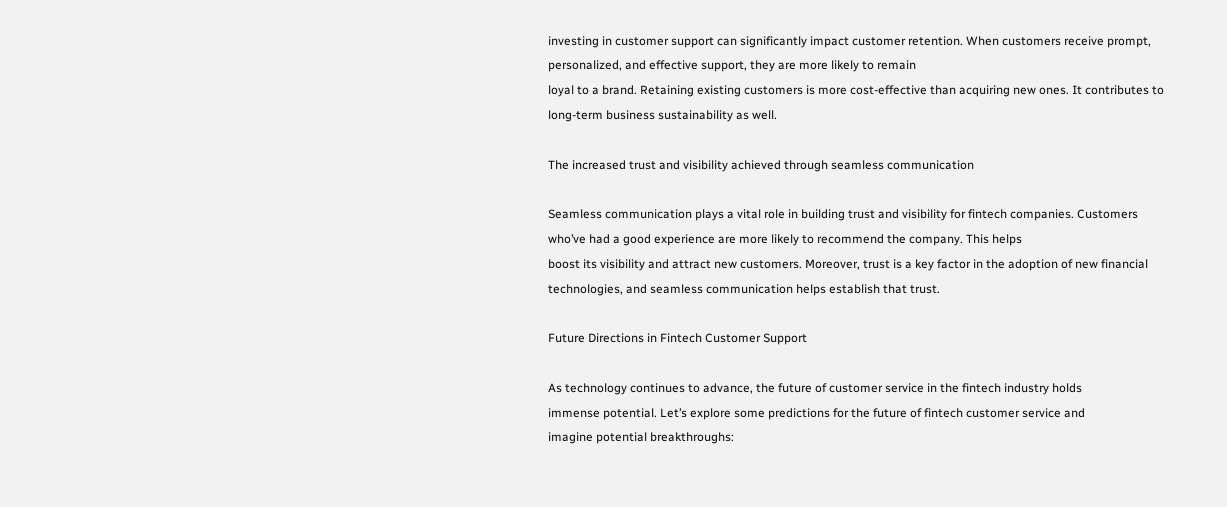investing in customer support can significantly impact customer retention. When customers receive prompt, personalized, and effective support, they are more likely to remain
loyal to a brand. Retaining existing customers is more cost-effective than acquiring new ones. It contributes to long-term business sustainability as well.

The increased trust and visibility achieved through seamless communication

Seamless communication plays a vital role in building trust and visibility for fintech companies. Customers who’ve had a good experience are more likely to recommend the company. This helps
boost its visibility and attract new customers. Moreover, trust is a key factor in the adoption of new financial technologies, and seamless communication helps establish that trust.

Future Directions in Fintech Customer Support

As technology continues to advance, the future of customer service in the fintech industry holds
immense potential. Let’s explore some predictions for the future of fintech customer service and
imagine potential breakthroughs: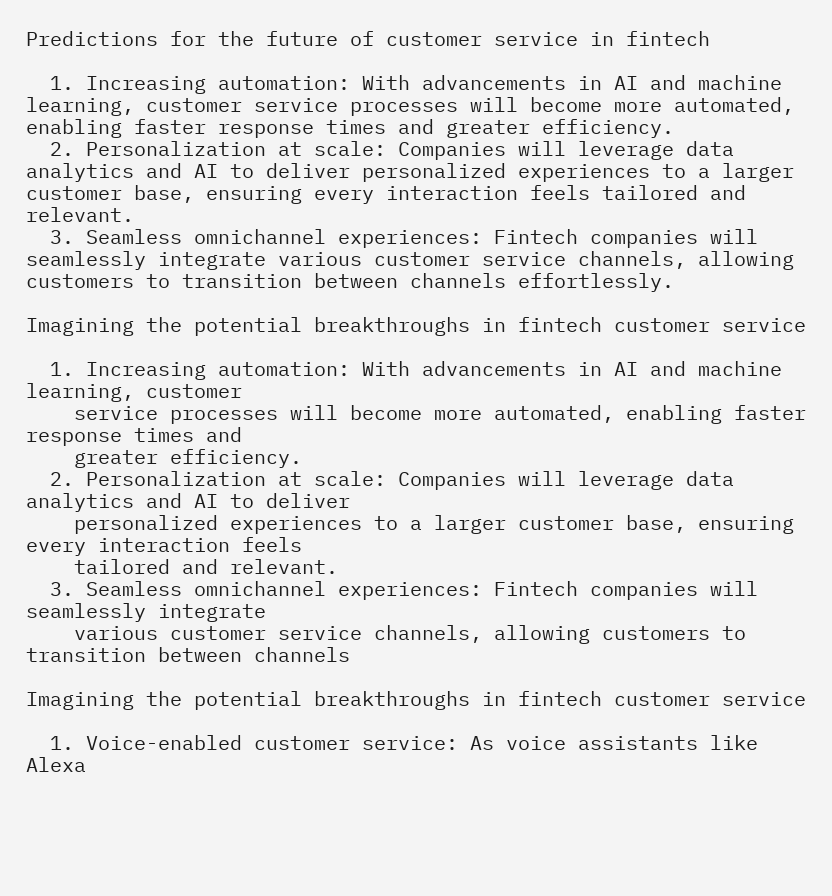Predictions for the future of customer service in fintech

  1. Increasing automation: With advancements in AI and machine learning, customer service processes will become more automated, enabling faster response times and greater efficiency.
  2. Personalization at scale: Companies will leverage data analytics and AI to deliver personalized experiences to a larger customer base, ensuring every interaction feels tailored and relevant.
  3. Seamless omnichannel experiences: Fintech companies will seamlessly integrate various customer service channels, allowing customers to transition between channels effortlessly.

Imagining the potential breakthroughs in fintech customer service

  1. Increasing automation: With advancements in AI and machine learning, customer
    service processes will become more automated, enabling faster response times and
    greater efficiency.
  2. Personalization at scale: Companies will leverage data analytics and AI to deliver
    personalized experiences to a larger customer base, ensuring every interaction feels
    tailored and relevant.
  3. Seamless omnichannel experiences: Fintech companies will seamlessly integrate
    various customer service channels, allowing customers to transition between channels

Imagining the potential breakthroughs in fintech customer service

  1. Voice-enabled customer service: As voice assistants like Alexa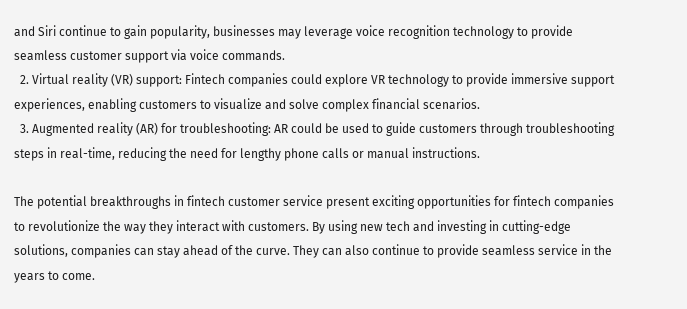and Siri continue to gain popularity, businesses may leverage voice recognition technology to provide seamless customer support via voice commands.
  2. Virtual reality (VR) support: Fintech companies could explore VR technology to provide immersive support experiences, enabling customers to visualize and solve complex financial scenarios.
  3. Augmented reality (AR) for troubleshooting: AR could be used to guide customers through troubleshooting steps in real-time, reducing the need for lengthy phone calls or manual instructions.

The potential breakthroughs in fintech customer service present exciting opportunities for fintech companies to revolutionize the way they interact with customers. By using new tech and investing in cutting-edge solutions, companies can stay ahead of the curve. They can also continue to provide seamless service in the years to come.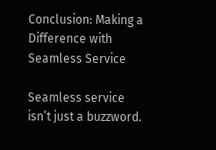Conclusion: Making a Difference with Seamless Service

Seamless service isn’t just a buzzword.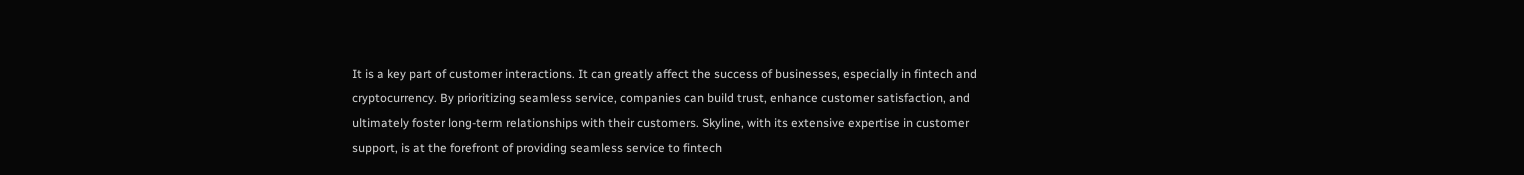It is a key part of customer interactions. It can greatly affect the success of businesses, especially in fintech and cryptocurrency. By prioritizing seamless service, companies can build trust, enhance customer satisfaction, and ultimately foster long-term relationships with their customers. Skyline, with its extensive expertise in customer support, is at the forefront of providing seamless service to fintech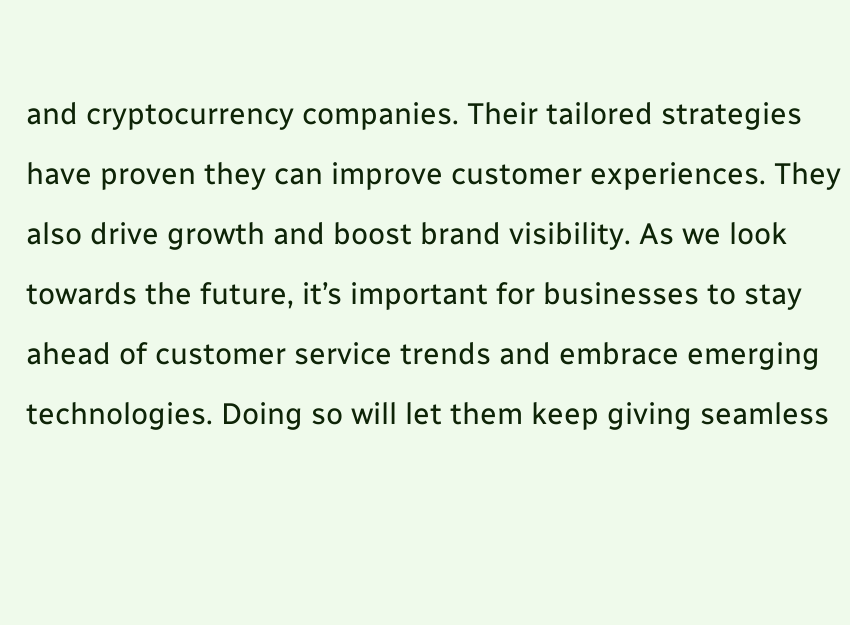and cryptocurrency companies. Their tailored strategies have proven they can improve customer experiences. They also drive growth and boost brand visibility. As we look towards the future, it’s important for businesses to stay ahead of customer service trends and embrace emerging technologies. Doing so will let them keep giving seamless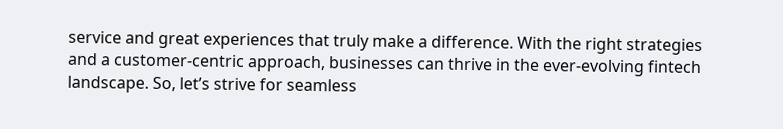service and great experiences that truly make a difference. With the right strategies and a customer-centric approach, businesses can thrive in the ever-evolving fintech landscape. So, let’s strive for seamless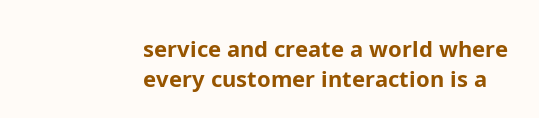service and create a world where every customer interaction is a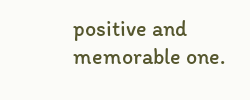positive and memorable one.